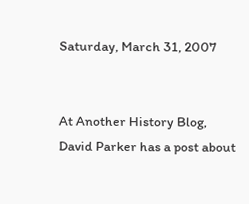Saturday, March 31, 2007


At Another History Blog, David Parker has a post about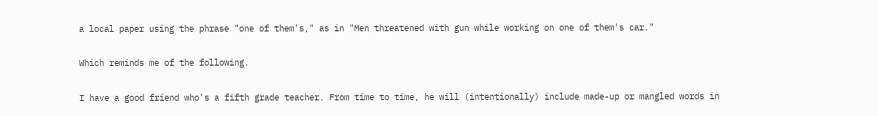a local paper using the phrase "one of them's," as in "Men threatened with gun while working on one of them's car."

Which reminds me of the following.

I have a good friend who's a fifth grade teacher. From time to time, he will (intentionally) include made-up or mangled words in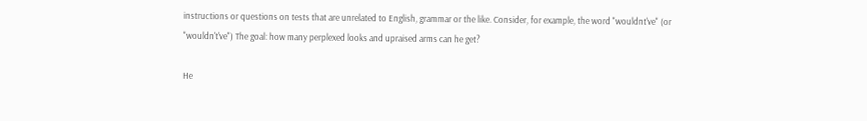instructions or questions on tests that are unrelated to English, grammar or the like. Consider, for example, the word "wouldnt've" (or "wouldn't've") The goal: how many perplexed looks and upraised arms can he get?

He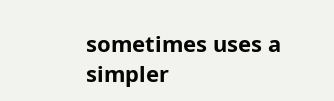sometimes uses a simpler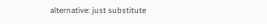alternative: just substitute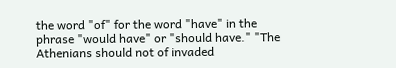the word "of" for the word "have" in the phrase "would have" or "should have." "The Athenians should not of invaded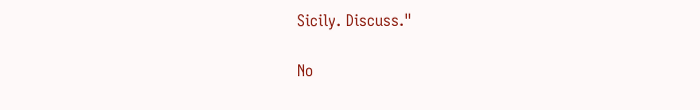Sicily. Discuss."

No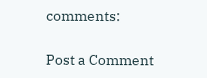comments:

Post a Comment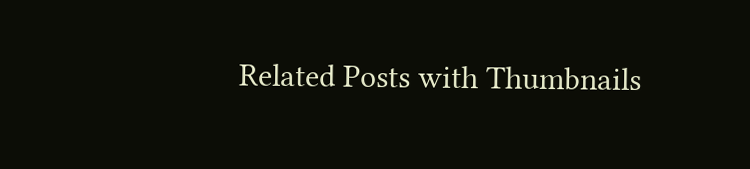Related Posts with Thumbnails